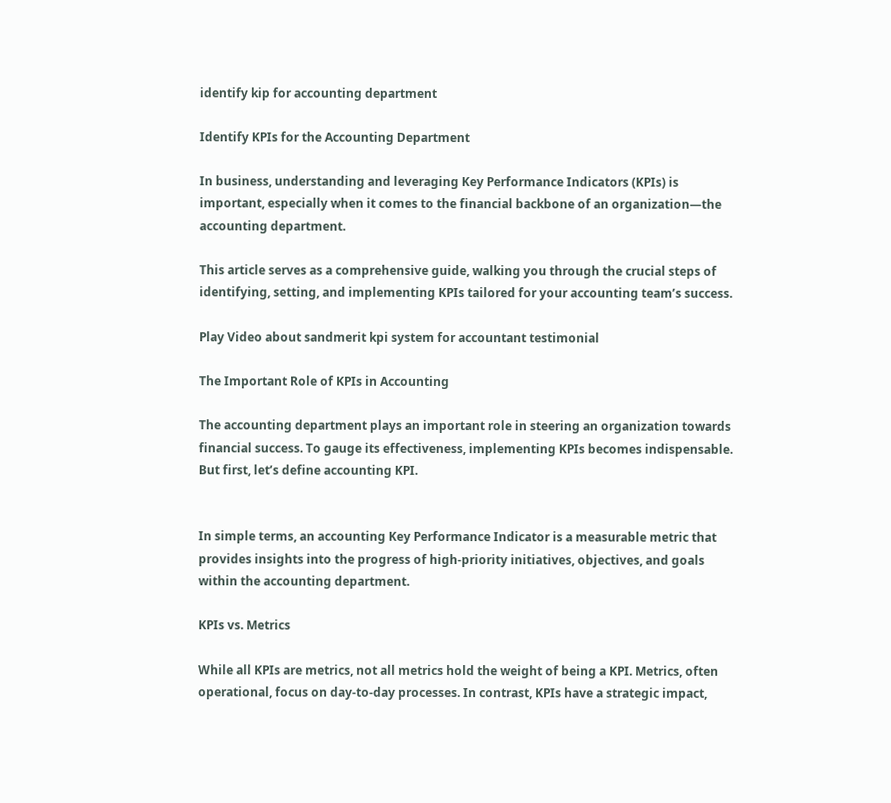identify kip for accounting department

Identify KPIs for the Accounting Department

In business, understanding and leveraging Key Performance Indicators (KPIs) is important, especially when it comes to the financial backbone of an organization—the accounting department.

This article serves as a comprehensive guide, walking you through the crucial steps of identifying, setting, and implementing KPIs tailored for your accounting team’s success.

Play Video about sandmerit kpi system for accountant testimonial

The Important Role of KPIs in Accounting

The accounting department plays an important role in steering an organization towards financial success. To gauge its effectiveness, implementing KPIs becomes indispensable. But first, let’s define accounting KPI.


In simple terms, an accounting Key Performance Indicator is a measurable metric that provides insights into the progress of high-priority initiatives, objectives, and goals within the accounting department.

KPIs vs. Metrics

While all KPIs are metrics, not all metrics hold the weight of being a KPI. Metrics, often operational, focus on day-to-day processes. In contrast, KPIs have a strategic impact,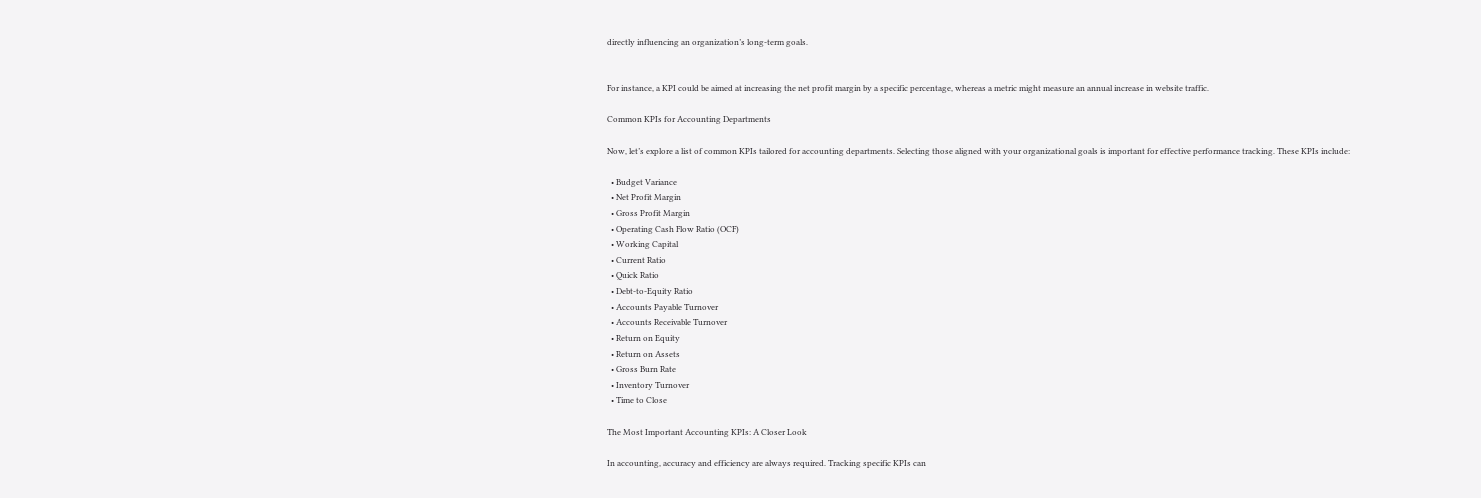directly influencing an organization’s long-term goals.


For instance, a KPI could be aimed at increasing the net profit margin by a specific percentage, whereas a metric might measure an annual increase in website traffic.

Common KPIs for Accounting Departments

Now, let’s explore a list of common KPIs tailored for accounting departments. Selecting those aligned with your organizational goals is important for effective performance tracking. These KPIs include:

  • Budget Variance
  • Net Profit Margin
  • Gross Profit Margin
  • Operating Cash Flow Ratio (OCF)
  • Working Capital
  • Current Ratio
  • Quick Ratio
  • Debt-to-Equity Ratio
  • Accounts Payable Turnover
  • Accounts Receivable Turnover
  • Return on Equity
  • Return on Assets
  • Gross Burn Rate
  • Inventory Turnover
  • Time to Close

The Most Important Accounting KPIs: A Closer Look

In accounting, accuracy and efficiency are always required. Tracking specific KPIs can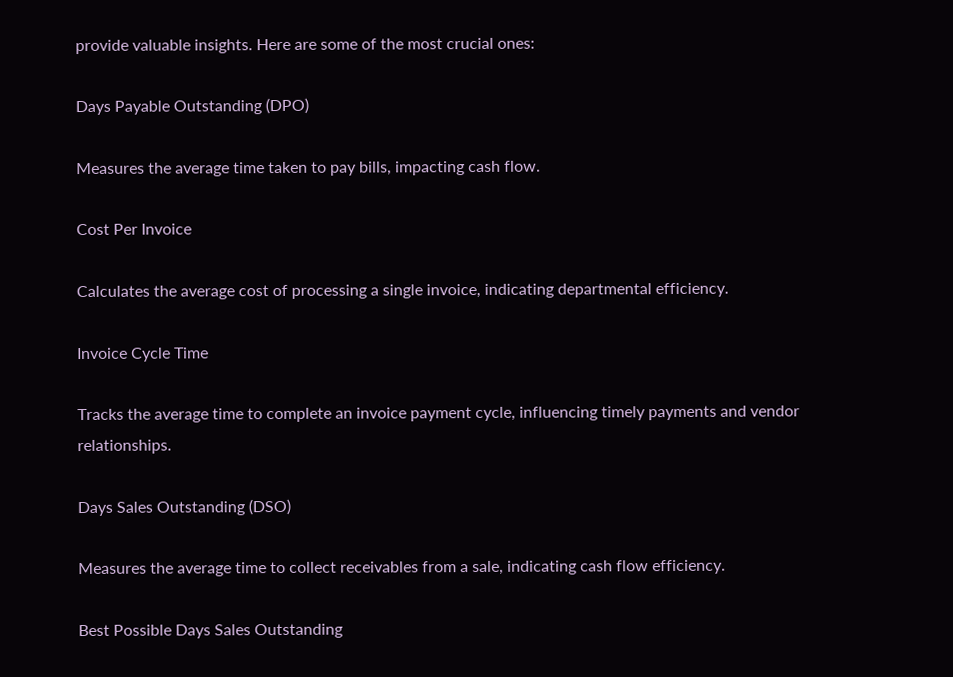provide valuable insights. Here are some of the most crucial ones:

Days Payable Outstanding (DPO)

Measures the average time taken to pay bills, impacting cash flow.

Cost Per Invoice

Calculates the average cost of processing a single invoice, indicating departmental efficiency.

Invoice Cycle Time

Tracks the average time to complete an invoice payment cycle, influencing timely payments and vendor relationships.

Days Sales Outstanding (DSO)

Measures the average time to collect receivables from a sale, indicating cash flow efficiency.

Best Possible Days Sales Outstanding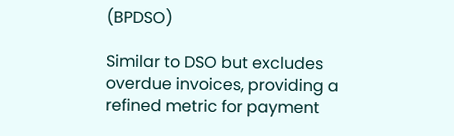(BPDSO)

Similar to DSO but excludes overdue invoices, providing a refined metric for payment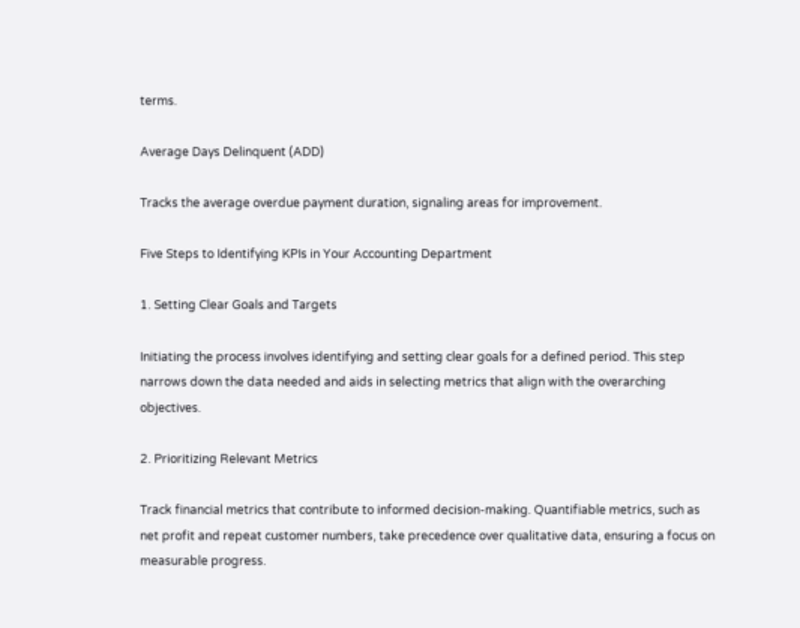terms.

Average Days Delinquent (ADD)

Tracks the average overdue payment duration, signaling areas for improvement.

Five Steps to Identifying KPIs in Your Accounting Department

1. Setting Clear Goals and Targets

Initiating the process involves identifying and setting clear goals for a defined period. This step narrows down the data needed and aids in selecting metrics that align with the overarching objectives.

2. Prioritizing Relevant Metrics

Track financial metrics that contribute to informed decision-making. Quantifiable metrics, such as net profit and repeat customer numbers, take precedence over qualitative data, ensuring a focus on measurable progress.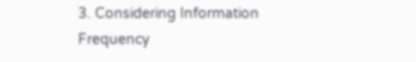3. Considering Information Frequency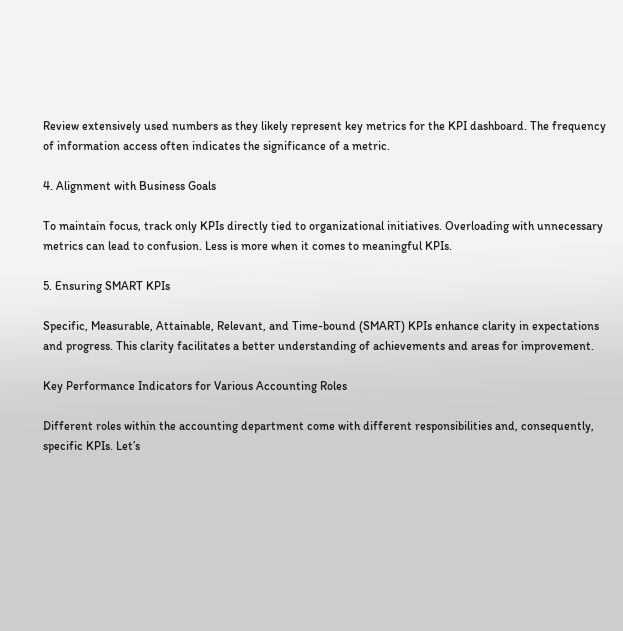Review extensively used numbers as they likely represent key metrics for the KPI dashboard. The frequency of information access often indicates the significance of a metric.

4. Alignment with Business Goals

To maintain focus, track only KPIs directly tied to organizational initiatives. Overloading with unnecessary metrics can lead to confusion. Less is more when it comes to meaningful KPIs.

5. Ensuring SMART KPIs

Specific, Measurable, Attainable, Relevant, and Time-bound (SMART) KPIs enhance clarity in expectations and progress. This clarity facilitates a better understanding of achievements and areas for improvement.

Key Performance Indicators for Various Accounting Roles

Different roles within the accounting department come with different responsibilities and, consequently, specific KPIs. Let’s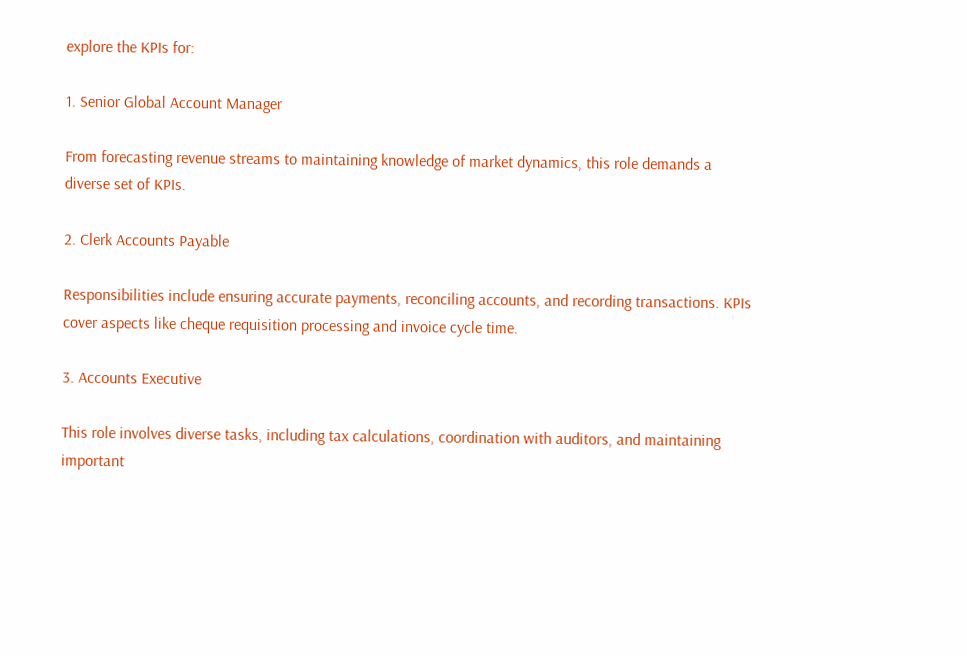explore the KPIs for:

1. Senior Global Account Manager

From forecasting revenue streams to maintaining knowledge of market dynamics, this role demands a diverse set of KPIs.

2. Clerk Accounts Payable

Responsibilities include ensuring accurate payments, reconciling accounts, and recording transactions. KPIs cover aspects like cheque requisition processing and invoice cycle time.

3. Accounts Executive

This role involves diverse tasks, including tax calculations, coordination with auditors, and maintaining important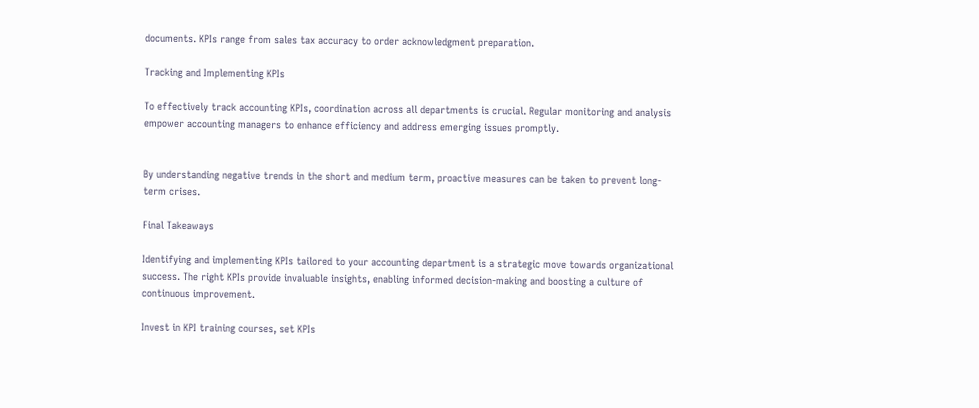documents. KPIs range from sales tax accuracy to order acknowledgment preparation.

Tracking and Implementing KPIs

To effectively track accounting KPIs, coordination across all departments is crucial. Regular monitoring and analysis empower accounting managers to enhance efficiency and address emerging issues promptly.


By understanding negative trends in the short and medium term, proactive measures can be taken to prevent long-term crises.

Final Takeaways

Identifying and implementing KPIs tailored to your accounting department is a strategic move towards organizational success. The right KPIs provide invaluable insights, enabling informed decision-making and boosting a culture of continuous improvement.

Invest in KPI training courses, set KPIs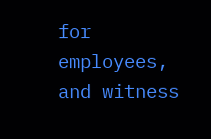for employees, and witness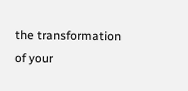the transformation of your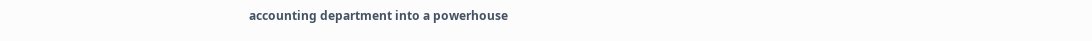accounting department into a powerhouse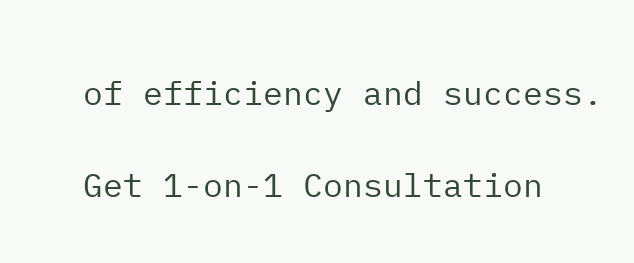of efficiency and success.

Get 1-on-1 Consultation